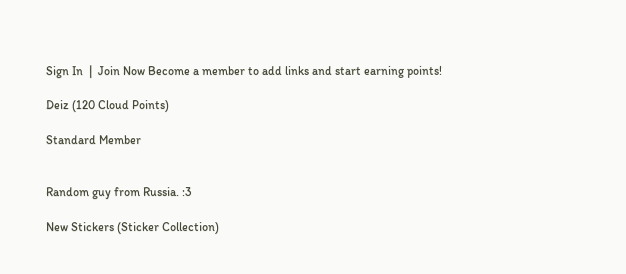Sign In  |  Join Now Become a member to add links and start earning points!

Deiz (120 Cloud Points)

Standard Member


Random guy from Russia. :3

New Stickers (Sticker Collection)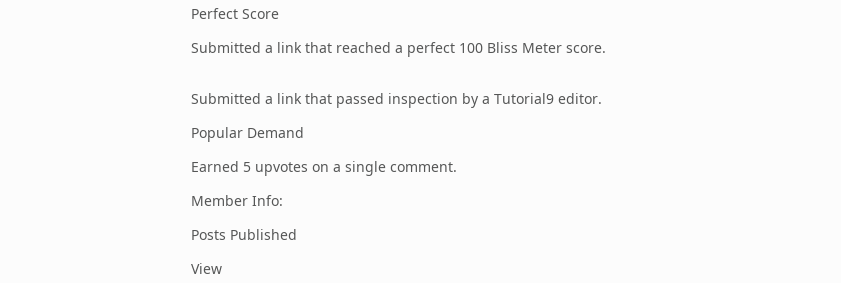Perfect Score

Submitted a link that reached a perfect 100 Bliss Meter score.


Submitted a link that passed inspection by a Tutorial9 editor.

Popular Demand

Earned 5 upvotes on a single comment.

Member Info:

Posts Published

View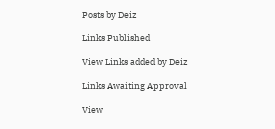Posts by Deiz

Links Published

View Links added by Deiz

Links Awaiting Approval

View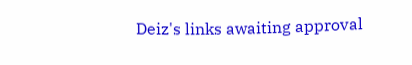Deiz's links awaiting approval